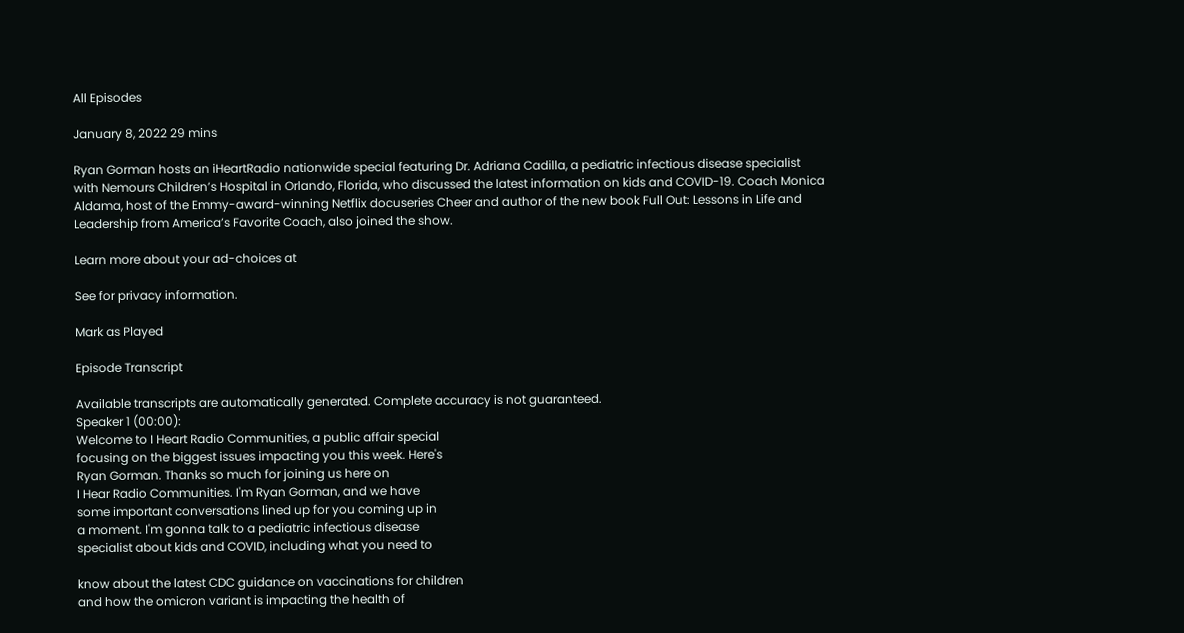All Episodes

January 8, 2022 29 mins

Ryan Gorman hosts an iHeartRadio nationwide special featuring Dr. Adriana Cadilla, a pediatric infectious disease specialist with Nemours Children’s Hospital in Orlando, Florida, who discussed the latest information on kids and COVID-19. Coach Monica Aldama, host of the Emmy-award-winning Netflix docuseries Cheer and author of the new book Full Out: Lessons in Life and Leadership from America’s Favorite Coach, also joined the show.

Learn more about your ad-choices at

See for privacy information.

Mark as Played

Episode Transcript

Available transcripts are automatically generated. Complete accuracy is not guaranteed.
Speaker 1 (00:00):
Welcome to I Heart Radio Communities, a public affair special
focusing on the biggest issues impacting you this week. Here's
Ryan Gorman. Thanks so much for joining us here on
I Hear Radio Communities. I'm Ryan Gorman, and we have
some important conversations lined up for you coming up in
a moment. I'm gonna talk to a pediatric infectious disease
specialist about kids and COVID, including what you need to

know about the latest CDC guidance on vaccinations for children
and how the omicron variant is impacting the health of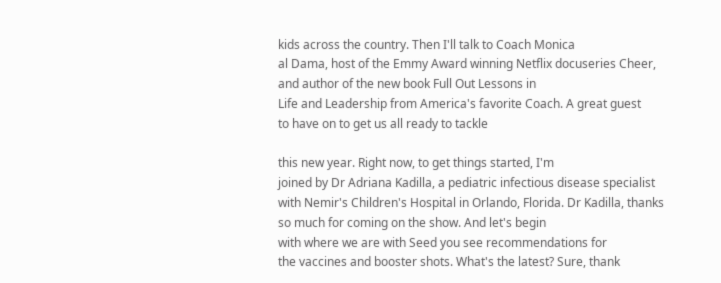kids across the country. Then I'll talk to Coach Monica
al Dama, host of the Emmy Award winning Netflix docuseries Cheer,
and author of the new book Full Out Lessons in
Life and Leadership from America's favorite Coach. A great guest
to have on to get us all ready to tackle

this new year. Right now, to get things started, I'm
joined by Dr Adriana Kadilla, a pediatric infectious disease specialist
with Nemir's Children's Hospital in Orlando, Florida. Dr Kadilla, thanks
so much for coming on the show. And let's begin
with where we are with Seed you see recommendations for
the vaccines and booster shots. What's the latest? Sure, thank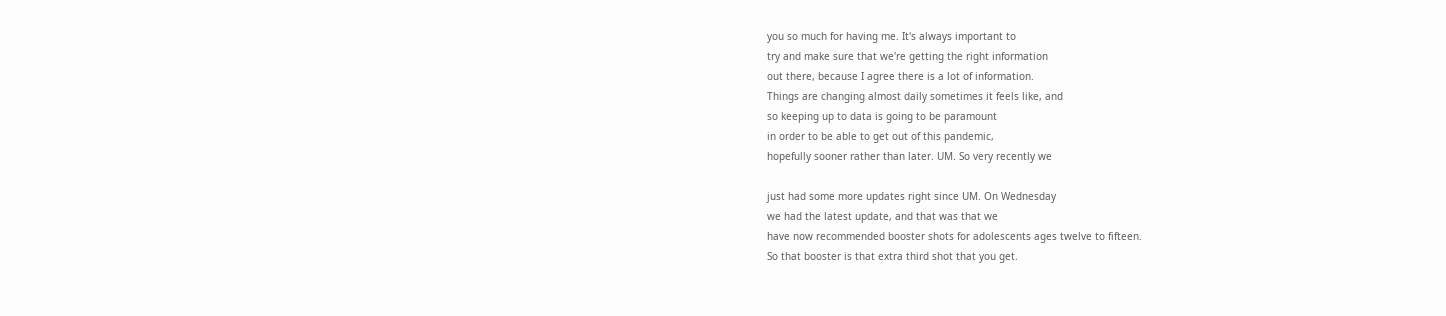you so much for having me. It's always important to
try and make sure that we're getting the right information
out there, because I agree there is a lot of information.
Things are changing almost daily sometimes it feels like, and
so keeping up to data is going to be paramount
in order to be able to get out of this pandemic,
hopefully sooner rather than later. UM. So very recently we

just had some more updates right since UM. On Wednesday
we had the latest update, and that was that we
have now recommended booster shots for adolescents ages twelve to fifteen.
So that booster is that extra third shot that you get.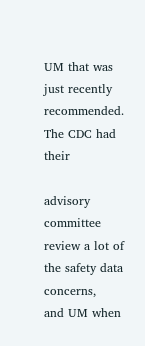UM that was just recently recommended. The CDC had their

advisory committee review a lot of the safety data concerns,
and UM when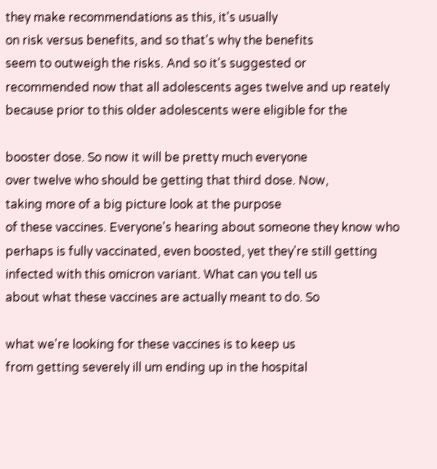they make recommendations as this, it's usually
on risk versus benefits, and so that's why the benefits
seem to outweigh the risks. And so it's suggested or
recommended now that all adolescents ages twelve and up reately
because prior to this older adolescents were eligible for the

booster dose. So now it will be pretty much everyone
over twelve who should be getting that third dose. Now,
taking more of a big picture look at the purpose
of these vaccines. Everyone's hearing about someone they know who
perhaps is fully vaccinated, even boosted, yet they're still getting
infected with this omicron variant. What can you tell us
about what these vaccines are actually meant to do. So

what we're looking for these vaccines is to keep us
from getting severely ill um ending up in the hospital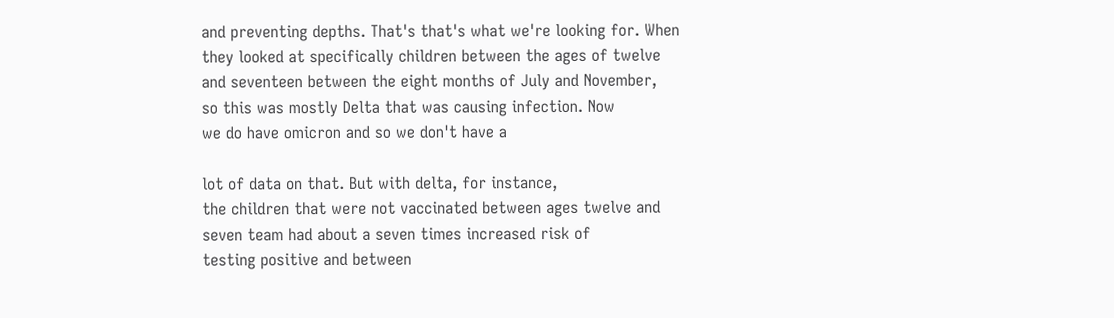and preventing depths. That's that's what we're looking for. When
they looked at specifically children between the ages of twelve
and seventeen between the eight months of July and November,
so this was mostly Delta that was causing infection. Now
we do have omicron and so we don't have a

lot of data on that. But with delta, for instance,
the children that were not vaccinated between ages twelve and
seven team had about a seven times increased risk of
testing positive and between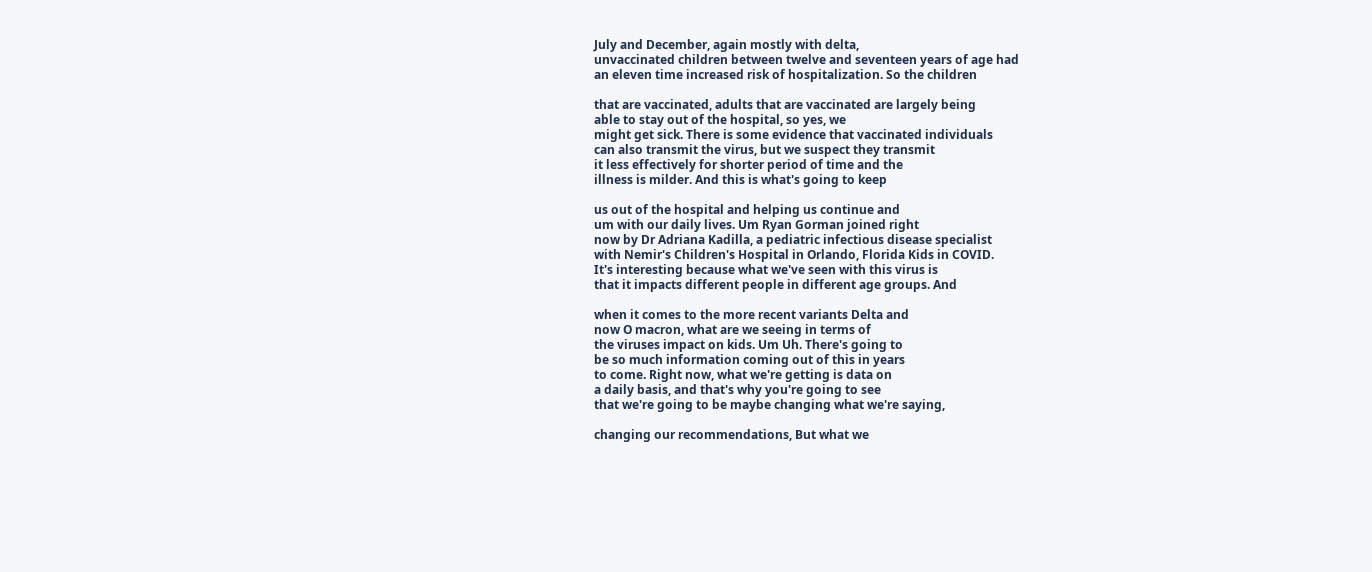July and December, again mostly with delta,
unvaccinated children between twelve and seventeen years of age had
an eleven time increased risk of hospitalization. So the children

that are vaccinated, adults that are vaccinated are largely being
able to stay out of the hospital, so yes, we
might get sick. There is some evidence that vaccinated individuals
can also transmit the virus, but we suspect they transmit
it less effectively for shorter period of time and the
illness is milder. And this is what's going to keep

us out of the hospital and helping us continue and
um with our daily lives. Um Ryan Gorman joined right
now by Dr Adriana Kadilla, a pediatric infectious disease specialist
with Nemir's Children's Hospital in Orlando, Florida Kids in COVID.
It's interesting because what we've seen with this virus is
that it impacts different people in different age groups. And

when it comes to the more recent variants Delta and
now O macron, what are we seeing in terms of
the viruses impact on kids. Um Uh. There's going to
be so much information coming out of this in years
to come. Right now, what we're getting is data on
a daily basis, and that's why you're going to see
that we're going to be maybe changing what we're saying,

changing our recommendations, But what we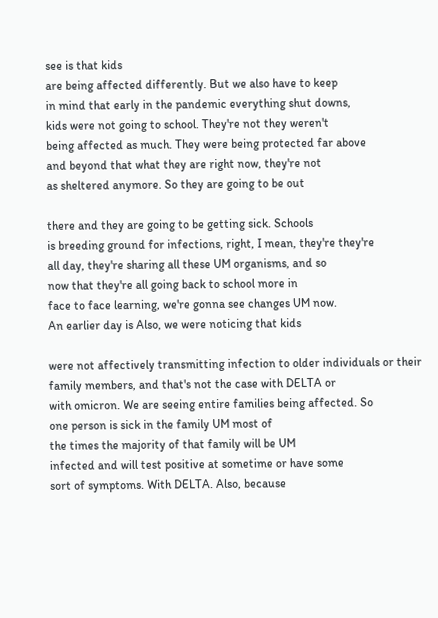see is that kids
are being affected differently. But we also have to keep
in mind that early in the pandemic everything shut downs,
kids were not going to school. They're not they weren't
being affected as much. They were being protected far above
and beyond that what they are right now, they're not
as sheltered anymore. So they are going to be out

there and they are going to be getting sick. Schools
is breeding ground for infections, right, I mean, they're they're
all day, they're sharing all these UM organisms, and so
now that they're all going back to school more in
face to face learning, we're gonna see changes UM now.
An earlier day is Also, we were noticing that kids

were not affectively transmitting infection to older individuals or their
family members, and that's not the case with DELTA or
with omicron. We are seeing entire families being affected. So
one person is sick in the family UM most of
the times the majority of that family will be UM
infected and will test positive at sometime or have some
sort of symptoms. With DELTA. Also, because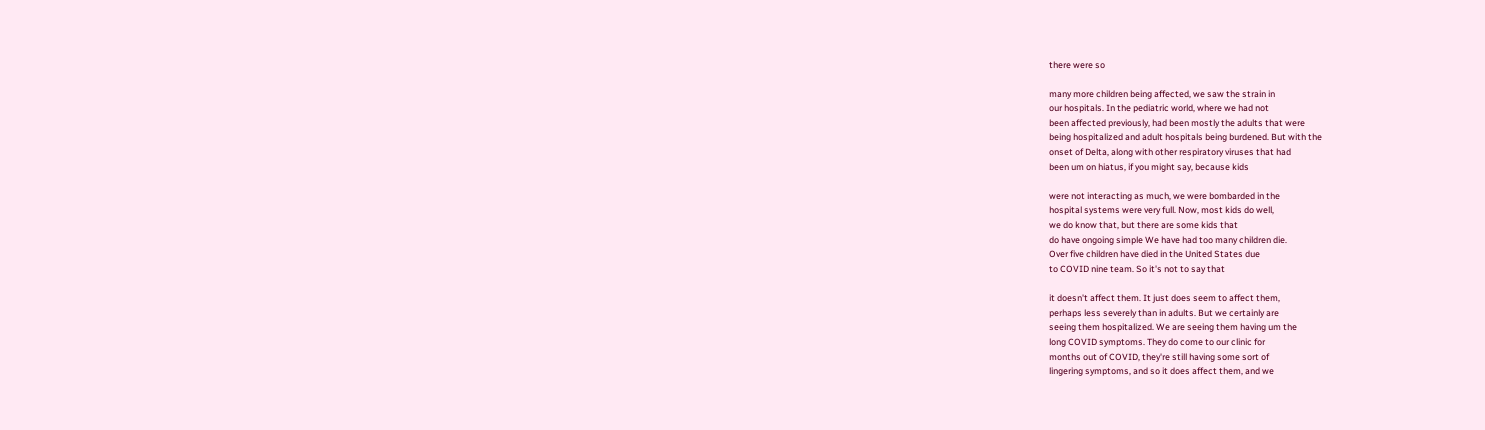there were so

many more children being affected, we saw the strain in
our hospitals. In the pediatric world, where we had not
been affected previously, had been mostly the adults that were
being hospitalized and adult hospitals being burdened. But with the
onset of Delta, along with other respiratory viruses that had
been um on hiatus, if you might say, because kids

were not interacting as much, we were bombarded in the
hospital systems were very full. Now, most kids do well,
we do know that, but there are some kids that
do have ongoing simple We have had too many children die.
Over five children have died in the United States due
to COVID nine team. So it's not to say that

it doesn't affect them. It just does seem to affect them,
perhaps less severely than in adults. But we certainly are
seeing them hospitalized. We are seeing them having um the
long COVID symptoms. They do come to our clinic for
months out of COVID, they're still having some sort of
lingering symptoms, and so it does affect them, and we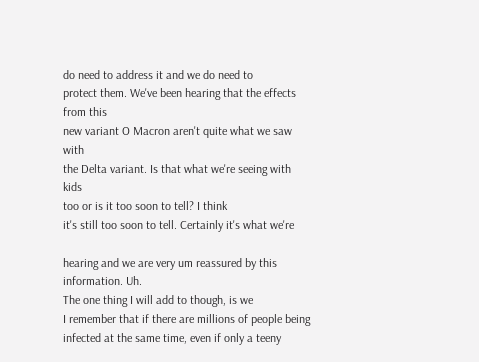do need to address it and we do need to
protect them. We've been hearing that the effects from this
new variant O Macron aren't quite what we saw with
the Delta variant. Is that what we're seeing with kids
too or is it too soon to tell? I think
it's still too soon to tell. Certainly it's what we're

hearing and we are very um reassured by this information. Uh.
The one thing I will add to though, is we
I remember that if there are millions of people being
infected at the same time, even if only a teeny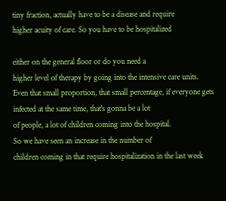tiny fraction, actually have to be a disease and require
higher acuity of care. So you have to be hospitalized

either on the general floor or do you need a
higher level of therapy by going into the intensive care units.
Even that small proportion, that small percentage, if everyone gets
infected at the same time, that's gonna be a lot
of people, a lot of children coming into the hospital.
So we have seen an increase in the number of
children coming in that require hospitalization in the last week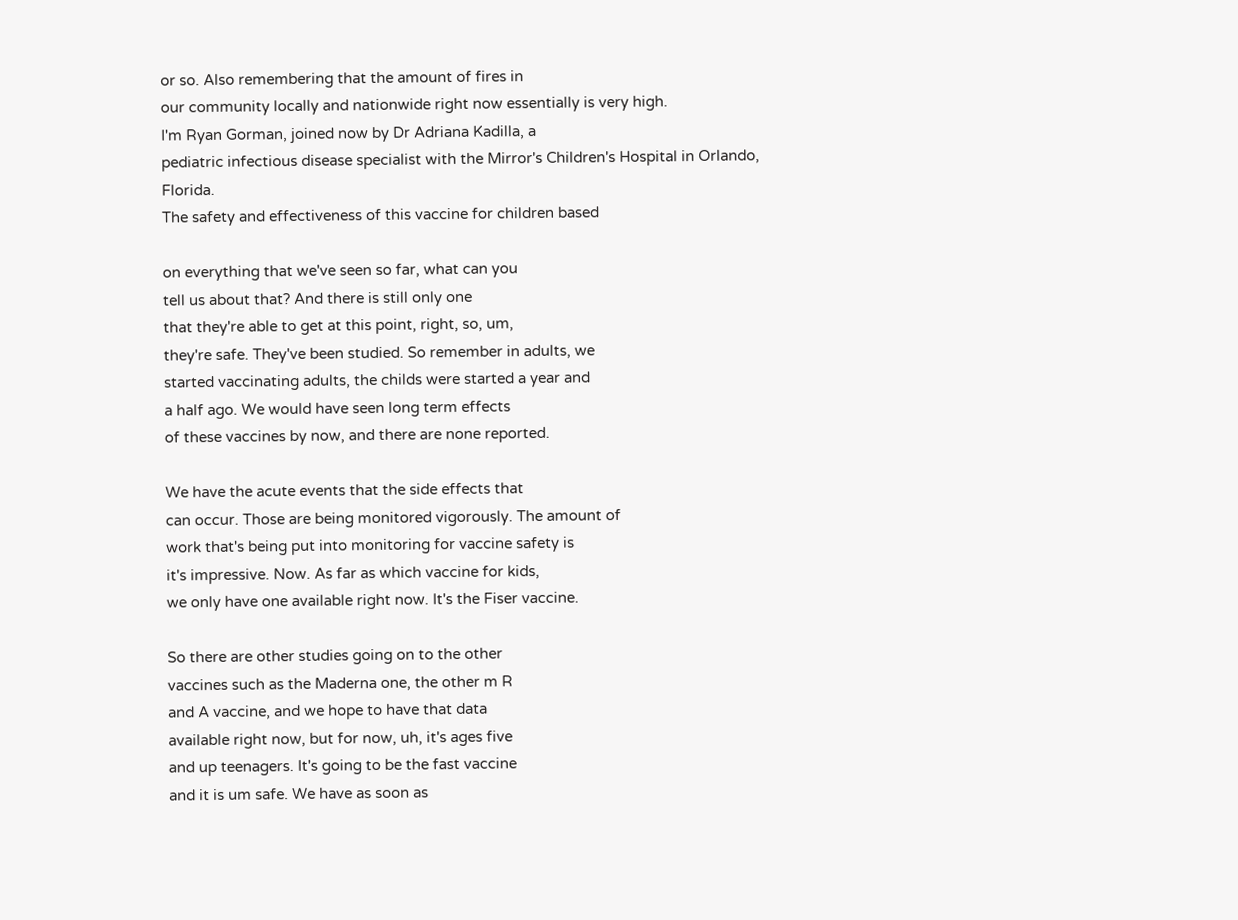or so. Also remembering that the amount of fires in
our community locally and nationwide right now essentially is very high.
I'm Ryan Gorman, joined now by Dr Adriana Kadilla, a
pediatric infectious disease specialist with the Mirror's Children's Hospital in Orlando, Florida.
The safety and effectiveness of this vaccine for children based

on everything that we've seen so far, what can you
tell us about that? And there is still only one
that they're able to get at this point, right, so, um,
they're safe. They've been studied. So remember in adults, we
started vaccinating adults, the childs were started a year and
a half ago. We would have seen long term effects
of these vaccines by now, and there are none reported.

We have the acute events that the side effects that
can occur. Those are being monitored vigorously. The amount of
work that's being put into monitoring for vaccine safety is
it's impressive. Now. As far as which vaccine for kids,
we only have one available right now. It's the Fiser vaccine.

So there are other studies going on to the other
vaccines such as the Maderna one, the other m R
and A vaccine, and we hope to have that data
available right now, but for now, uh, it's ages five
and up teenagers. It's going to be the fast vaccine
and it is um safe. We have as soon as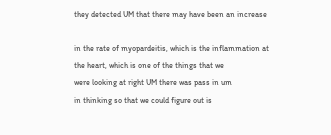they detected UM that there may have been an increase

in the rate of myopardeitis, which is the inflammation at
the heart, which is one of the things that we
were looking at right UM there was pass in um
in thinking so that we could figure out is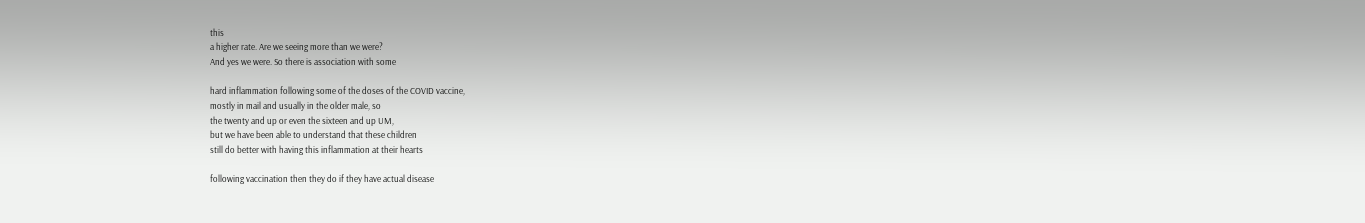this
a higher rate. Are we seeing more than we were?
And yes we were. So there is association with some

hard inflammation following some of the doses of the COVID vaccine,
mostly in mail and usually in the older male, so
the twenty and up or even the sixteen and up UM,
but we have been able to understand that these children
still do better with having this inflammation at their hearts

following vaccination then they do if they have actual disease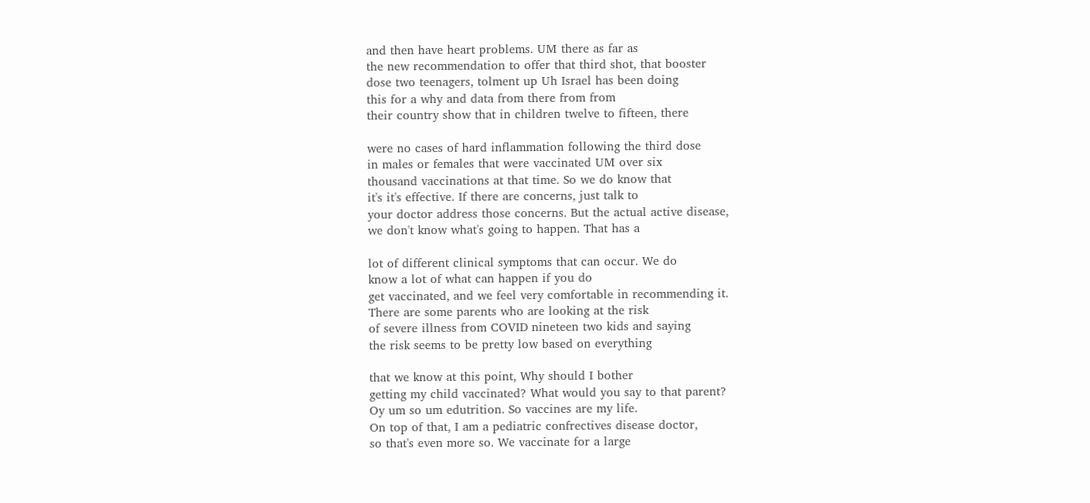and then have heart problems. UM there as far as
the new recommendation to offer that third shot, that booster
dose two teenagers, tolment up Uh Israel has been doing
this for a why and data from there from from
their country show that in children twelve to fifteen, there

were no cases of hard inflammation following the third dose
in males or females that were vaccinated UM over six
thousand vaccinations at that time. So we do know that
it's it's effective. If there are concerns, just talk to
your doctor address those concerns. But the actual active disease,
we don't know what's going to happen. That has a

lot of different clinical symptoms that can occur. We do
know a lot of what can happen if you do
get vaccinated, and we feel very comfortable in recommending it.
There are some parents who are looking at the risk
of severe illness from COVID nineteen two kids and saying
the risk seems to be pretty low based on everything

that we know at this point, Why should I bother
getting my child vaccinated? What would you say to that parent?
Oy um so um edutrition. So vaccines are my life.
On top of that, I am a pediatric confrectives disease doctor,
so that's even more so. We vaccinate for a large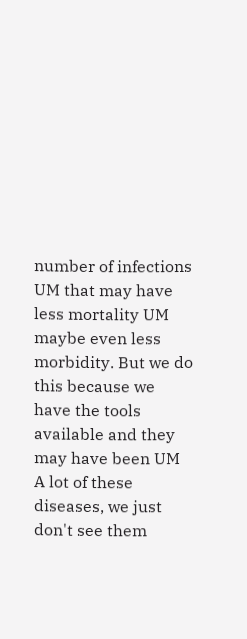number of infections UM that may have less mortality UM
maybe even less morbidity. But we do this because we
have the tools available and they may have been UM
A lot of these diseases, we just don't see them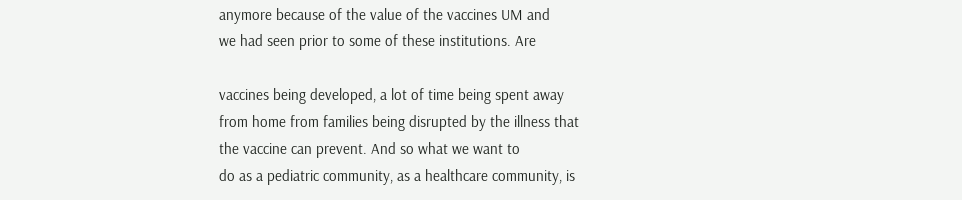anymore because of the value of the vaccines UM and
we had seen prior to some of these institutions. Are

vaccines being developed, a lot of time being spent away
from home from families being disrupted by the illness that
the vaccine can prevent. And so what we want to
do as a pediatric community, as a healthcare community, is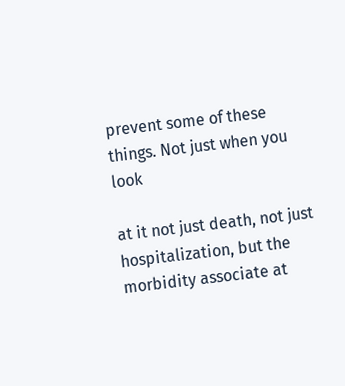prevent some of these things. Not just when you look

at it not just death, not just hospitalization, but the
morbidity associate at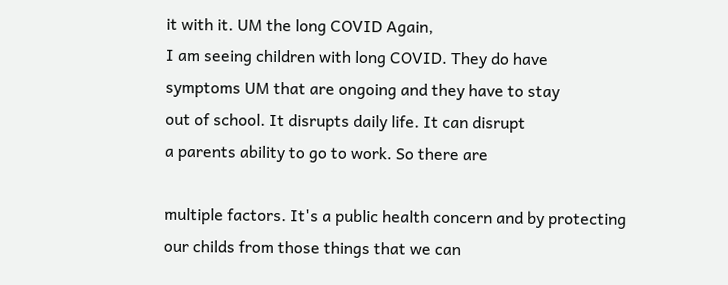it with it. UM the long COVID Again,
I am seeing children with long COVID. They do have
symptoms UM that are ongoing and they have to stay
out of school. It disrupts daily life. It can disrupt
a parents ability to go to work. So there are

multiple factors. It's a public health concern and by protecting
our childs from those things that we can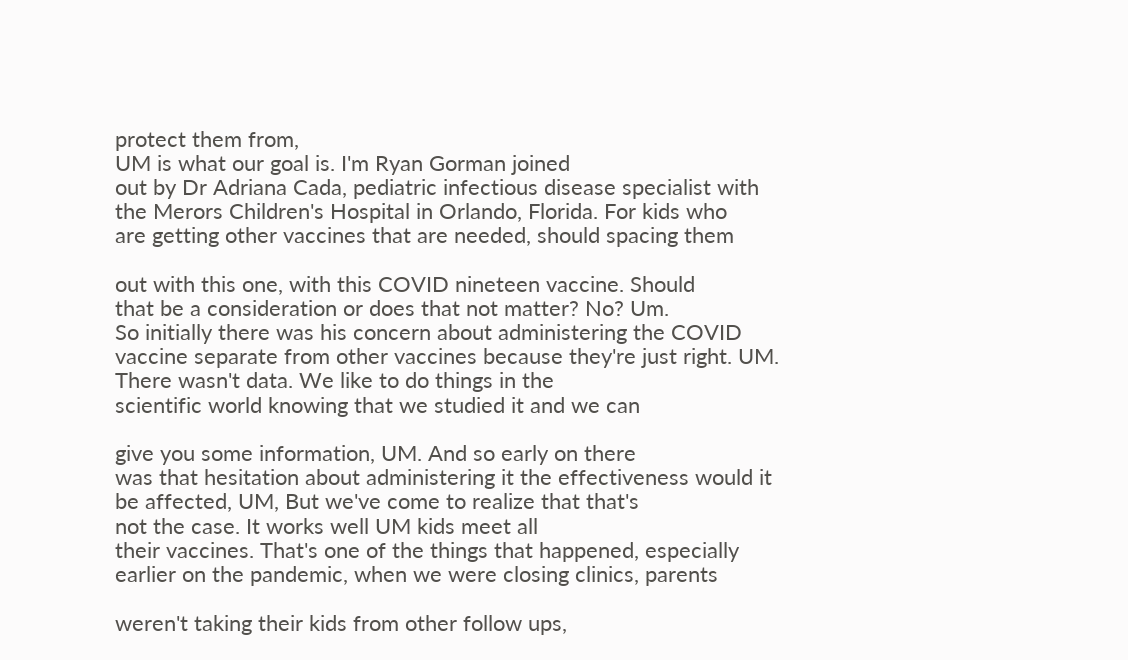protect them from,
UM is what our goal is. I'm Ryan Gorman joined
out by Dr Adriana Cada, pediatric infectious disease specialist with
the Merors Children's Hospital in Orlando, Florida. For kids who
are getting other vaccines that are needed, should spacing them

out with this one, with this COVID nineteen vaccine. Should
that be a consideration or does that not matter? No? Um.
So initially there was his concern about administering the COVID
vaccine separate from other vaccines because they're just right. UM.
There wasn't data. We like to do things in the
scientific world knowing that we studied it and we can

give you some information, UM. And so early on there
was that hesitation about administering it the effectiveness would it
be affected, UM, But we've come to realize that that's
not the case. It works well UM kids meet all
their vaccines. That's one of the things that happened, especially
earlier on the pandemic, when we were closing clinics, parents

weren't taking their kids from other follow ups,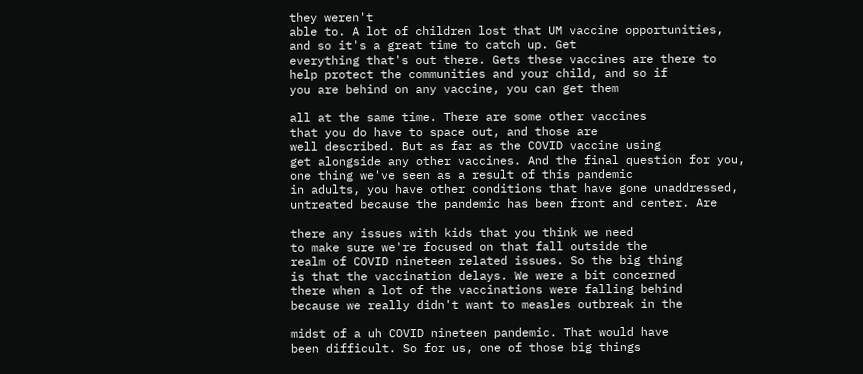they weren't
able to. A lot of children lost that UM vaccine opportunities,
and so it's a great time to catch up. Get
everything that's out there. Gets these vaccines are there to
help protect the communities and your child, and so if
you are behind on any vaccine, you can get them

all at the same time. There are some other vaccines
that you do have to space out, and those are
well described. But as far as the COVID vaccine using
get alongside any other vaccines. And the final question for you,
one thing we've seen as a result of this pandemic
in adults, you have other conditions that have gone unaddressed,
untreated because the pandemic has been front and center. Are

there any issues with kids that you think we need
to make sure we're focused on that fall outside the
realm of COVID nineteen related issues. So the big thing
is that the vaccination delays. We were a bit concerned
there when a lot of the vaccinations were falling behind
because we really didn't want to measles outbreak in the

midst of a uh COVID nineteen pandemic. That would have
been difficult. So for us, one of those big things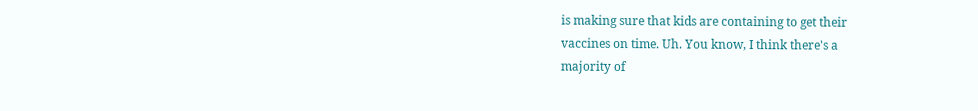is making sure that kids are containing to get their
vaccines on time. Uh. You know, I think there's a
majority of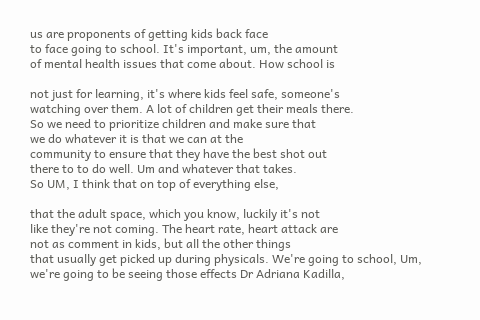us are proponents of getting kids back face
to face going to school. It's important, um, the amount
of mental health issues that come about. How school is

not just for learning, it's where kids feel safe, someone's
watching over them. A lot of children get their meals there.
So we need to prioritize children and make sure that
we do whatever it is that we can at the
community to ensure that they have the best shot out
there to to do well. Um and whatever that takes.
So UM, I think that on top of everything else,

that the adult space, which you know, luckily it's not
like they're not coming. The heart rate, heart attack are
not as comment in kids, but all the other things
that usually get picked up during physicals. We're going to school, Um,
we're going to be seeing those effects Dr Adriana Kadilla,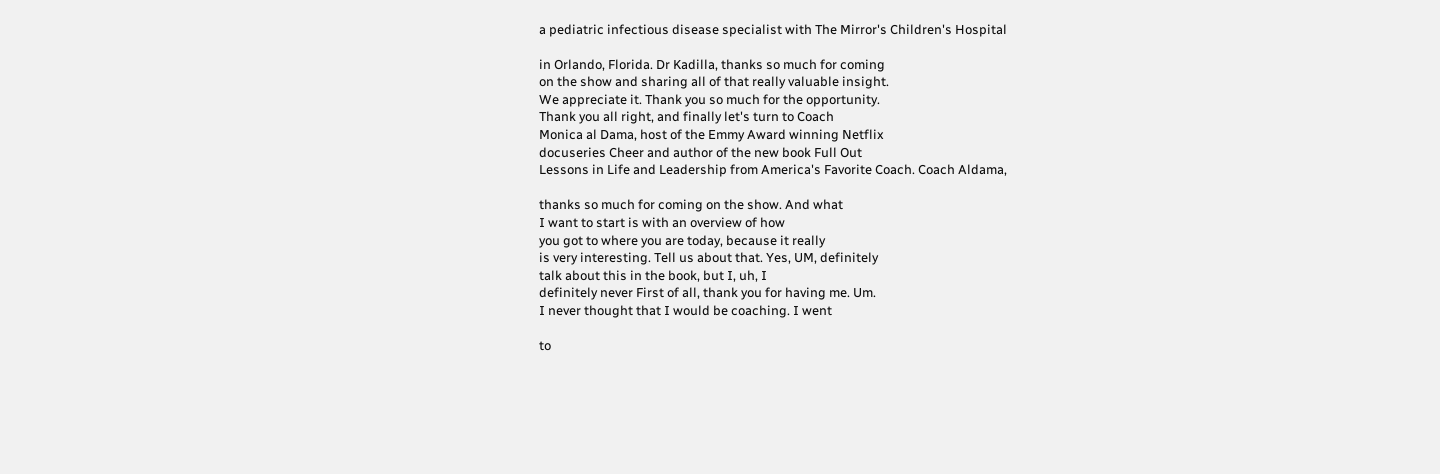a pediatric infectious disease specialist with The Mirror's Children's Hospital

in Orlando, Florida. Dr Kadilla, thanks so much for coming
on the show and sharing all of that really valuable insight.
We appreciate it. Thank you so much for the opportunity.
Thank you all right, and finally let's turn to Coach
Monica al Dama, host of the Emmy Award winning Netflix
docuseries Cheer and author of the new book Full Out
Lessons in Life and Leadership from America's Favorite Coach. Coach Aldama,

thanks so much for coming on the show. And what
I want to start is with an overview of how
you got to where you are today, because it really
is very interesting. Tell us about that. Yes, UM, definitely
talk about this in the book, but I, uh, I
definitely never First of all, thank you for having me. Um.
I never thought that I would be coaching. I went

to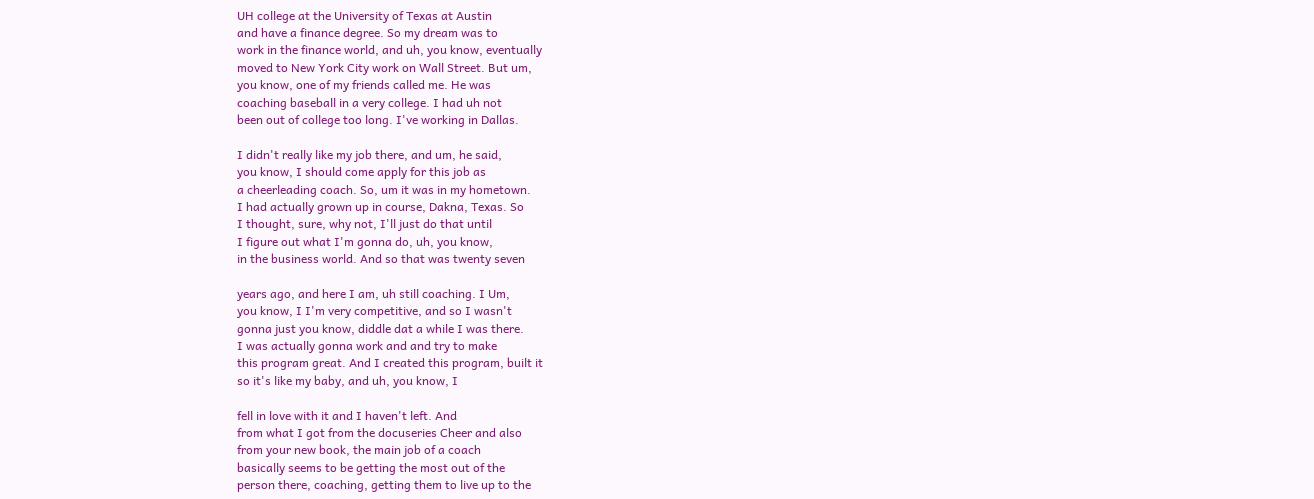UH college at the University of Texas at Austin
and have a finance degree. So my dream was to
work in the finance world, and uh, you know, eventually
moved to New York City work on Wall Street. But um,
you know, one of my friends called me. He was
coaching baseball in a very college. I had uh not
been out of college too long. I've working in Dallas.

I didn't really like my job there, and um, he said,
you know, I should come apply for this job as
a cheerleading coach. So, um it was in my hometown.
I had actually grown up in course, Dakna, Texas. So
I thought, sure, why not, I'll just do that until
I figure out what I'm gonna do, uh, you know,
in the business world. And so that was twenty seven

years ago, and here I am, uh still coaching. I Um,
you know, I I'm very competitive, and so I wasn't
gonna just you know, diddle dat a while I was there.
I was actually gonna work and and try to make
this program great. And I created this program, built it
so it's like my baby, and uh, you know, I

fell in love with it and I haven't left. And
from what I got from the docuseries Cheer and also
from your new book, the main job of a coach
basically seems to be getting the most out of the
person there, coaching, getting them to live up to the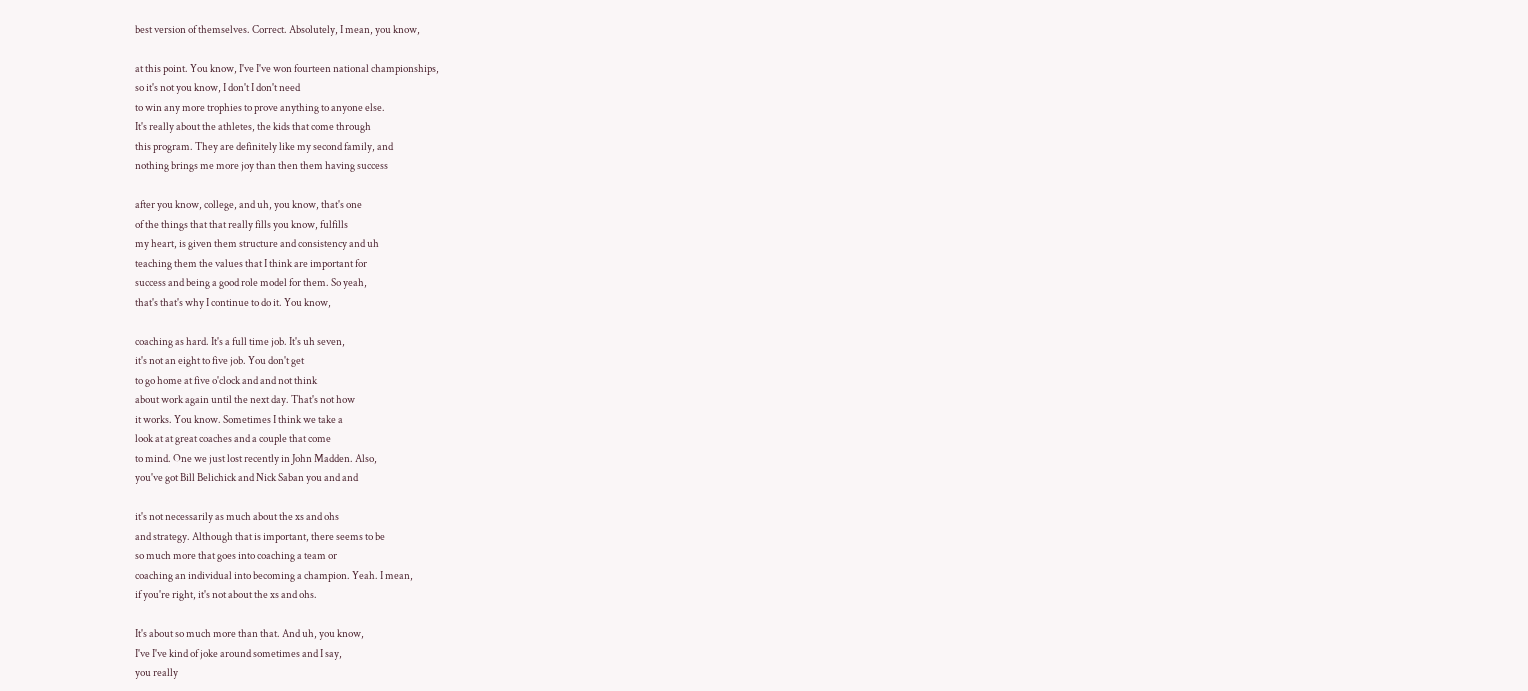best version of themselves. Correct. Absolutely, I mean, you know,

at this point. You know, I've I've won fourteen national championships,
so it's not you know, I don't I don't need
to win any more trophies to prove anything to anyone else.
It's really about the athletes, the kids that come through
this program. They are definitely like my second family, and
nothing brings me more joy than then them having success

after you know, college, and uh, you know, that's one
of the things that that really fills you know, fulfills
my heart, is given them structure and consistency and uh
teaching them the values that I think are important for
success and being a good role model for them. So yeah,
that's that's why I continue to do it. You know,

coaching as hard. It's a full time job. It's uh seven,
it's not an eight to five job. You don't get
to go home at five o'clock and and not think
about work again until the next day. That's not how
it works. You know. Sometimes I think we take a
look at at great coaches and a couple that come
to mind. One we just lost recently in John Madden. Also,
you've got Bill Belichick and Nick Saban you and and

it's not necessarily as much about the xs and ohs
and strategy. Although that is important, there seems to be
so much more that goes into coaching a team or
coaching an individual into becoming a champion. Yeah. I mean,
if you're right, it's not about the xs and ohs.

It's about so much more than that. And uh, you know,
I've I've kind of joke around sometimes and I say,
you really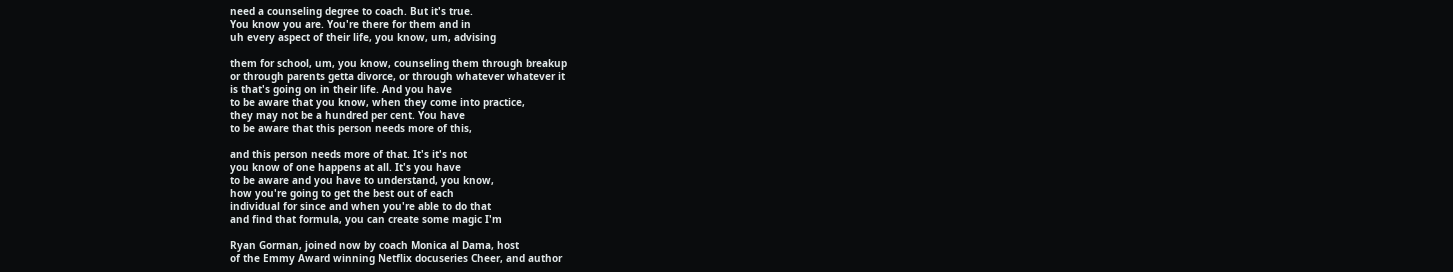need a counseling degree to coach. But it's true.
You know you are. You're there for them and in
uh every aspect of their life, you know, um, advising

them for school, um, you know, counseling them through breakup
or through parents getta divorce, or through whatever whatever it
is that's going on in their life. And you have
to be aware that you know, when they come into practice,
they may not be a hundred per cent. You have
to be aware that this person needs more of this,

and this person needs more of that. It's it's not
you know of one happens at all. It's you have
to be aware and you have to understand, you know,
how you're going to get the best out of each
individual for since and when you're able to do that
and find that formula, you can create some magic I'm

Ryan Gorman, joined now by coach Monica al Dama, host
of the Emmy Award winning Netflix docuseries Cheer, and author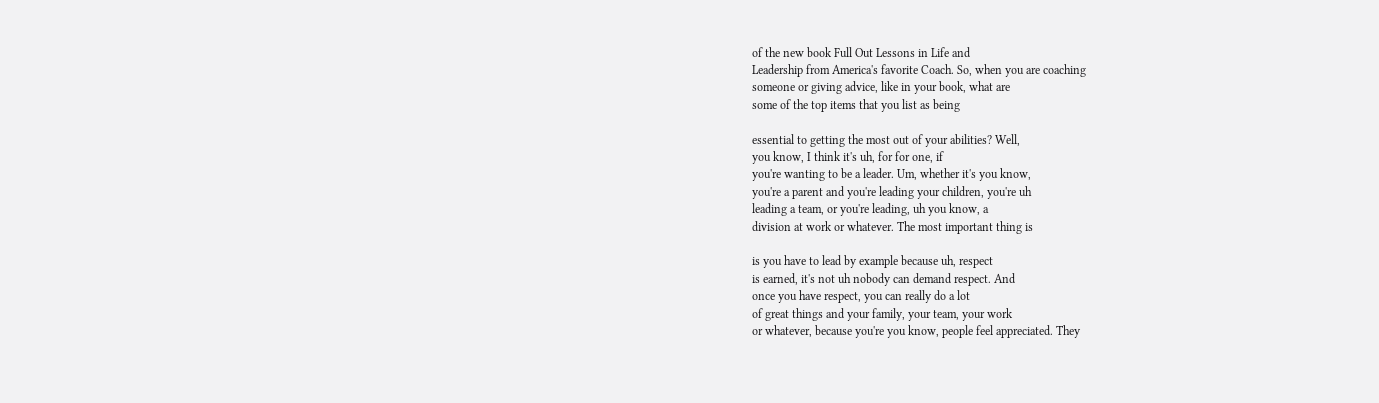of the new book Full Out Lessons in Life and
Leadership from America's favorite Coach. So, when you are coaching
someone or giving advice, like in your book, what are
some of the top items that you list as being

essential to getting the most out of your abilities? Well,
you know, I think it's uh, for for one, if
you're wanting to be a leader. Um, whether it's you know,
you're a parent and you're leading your children, you're uh
leading a team, or you're leading, uh you know, a
division at work or whatever. The most important thing is

is you have to lead by example because uh, respect
is earned, it's not uh nobody can demand respect. And
once you have respect, you can really do a lot
of great things and your family, your team, your work
or whatever, because you're you know, people feel appreciated. They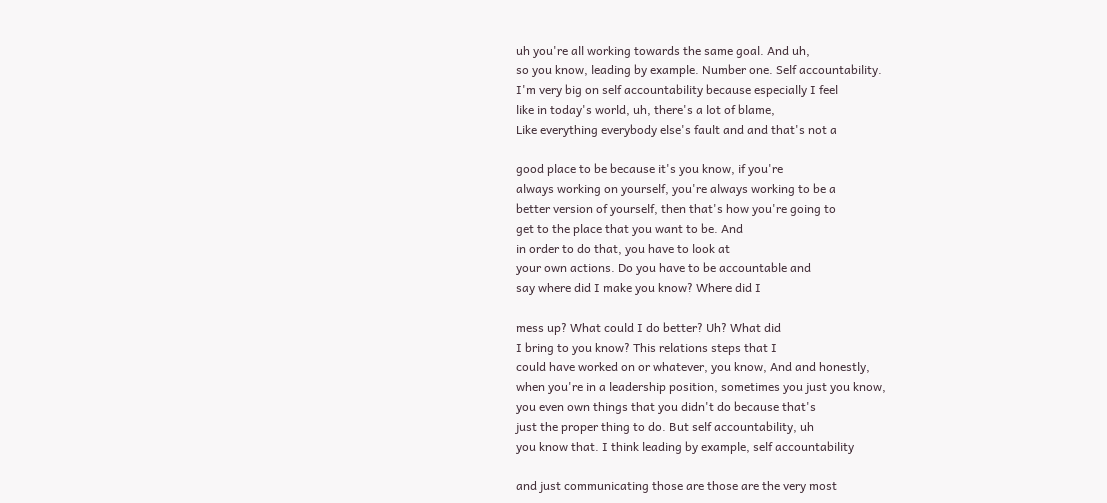uh you're all working towards the same goal. And uh,
so you know, leading by example. Number one. Self accountability.
I'm very big on self accountability because especially I feel
like in today's world, uh, there's a lot of blame,
Like everything everybody else's fault and and that's not a

good place to be because it's you know, if you're
always working on yourself, you're always working to be a
better version of yourself, then that's how you're going to
get to the place that you want to be. And
in order to do that, you have to look at
your own actions. Do you have to be accountable and
say where did I make you know? Where did I

mess up? What could I do better? Uh? What did
I bring to you know? This relations steps that I
could have worked on or whatever, you know, And and honestly,
when you're in a leadership position, sometimes you just you know,
you even own things that you didn't do because that's
just the proper thing to do. But self accountability, uh
you know that. I think leading by example, self accountability

and just communicating those are those are the very most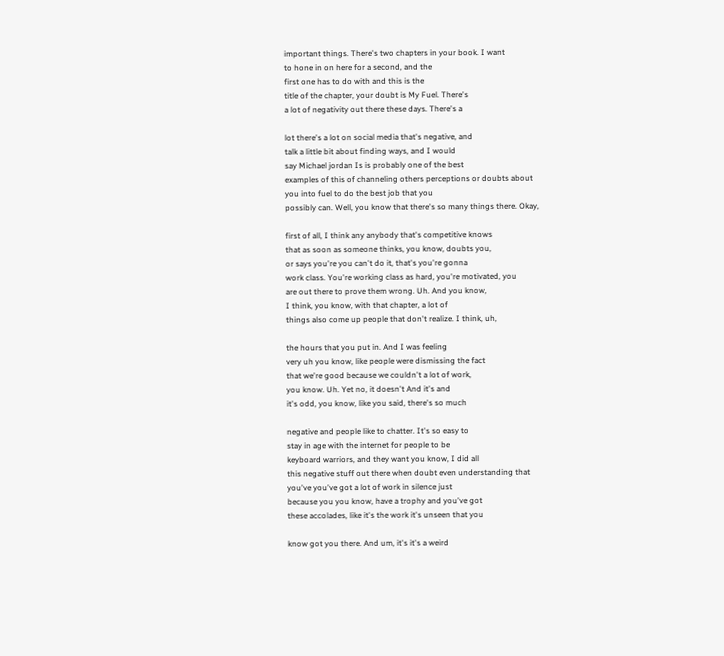important things. There's two chapters in your book. I want
to hone in on here for a second, and the
first one has to do with and this is the
title of the chapter, your doubt is My Fuel. There's
a lot of negativity out there these days. There's a

lot there's a lot on social media that's negative, and
talk a little bit about finding ways, and I would
say Michael jordan Is is probably one of the best
examples of this of channeling others perceptions or doubts about
you into fuel to do the best job that you
possibly can. Well, you know that there's so many things there. Okay,

first of all, I think any anybody that's competitive knows
that as soon as someone thinks, you know, doubts you,
or says you're you can't do it, that's you're gonna
work class. You're working class as hard, you're motivated, you
are out there to prove them wrong. Uh. And you know,
I think, you know, with that chapter, a lot of
things also come up people that don't realize. I think, uh,

the hours that you put in. And I was feeling
very uh you know, like people were dismissing the fact
that we're good because we couldn't a lot of work,
you know. Uh. Yet no, it doesn't And it's and
it's odd, you know, like you said, there's so much

negative and people like to chatter. It's so easy to
stay in age with the internet for people to be
keyboard warriors, and they want you know, I did all
this negative stuff out there when doubt even understanding that
you've you've got a lot of work in silence just
because you you know, have a trophy and you've got
these accolades, like it's the work it's unseen that you

know got you there. And um, it's it's a weird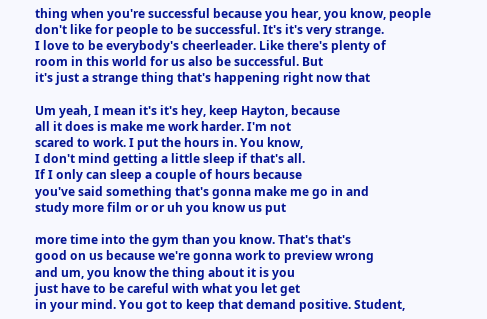thing when you're successful because you hear, you know, people
don't like for people to be successful. It's it's very strange.
I love to be everybody's cheerleader. Like there's plenty of
room in this world for us also be successful. But
it's just a strange thing that's happening right now that

Um yeah, I mean it's it's hey, keep Hayton, because
all it does is make me work harder. I'm not
scared to work. I put the hours in. You know,
I don't mind getting a little sleep if that's all.
If I only can sleep a couple of hours because
you've said something that's gonna make me go in and
study more film or or uh you know us put

more time into the gym than you know. That's that's
good on us because we're gonna work to preview wrong
and um, you know the thing about it is you
just have to be careful with what you let get
in your mind. You got to keep that demand positive. Student,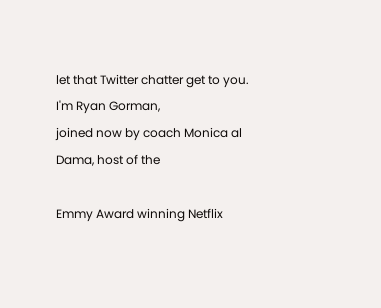let that Twitter chatter get to you. I'm Ryan Gorman,
joined now by coach Monica al Dama, host of the

Emmy Award winning Netflix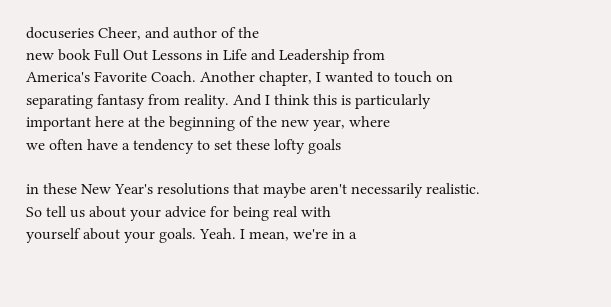docuseries Cheer, and author of the
new book Full Out Lessons in Life and Leadership from
America's Favorite Coach. Another chapter, I wanted to touch on
separating fantasy from reality. And I think this is particularly
important here at the beginning of the new year, where
we often have a tendency to set these lofty goals

in these New Year's resolutions that maybe aren't necessarily realistic.
So tell us about your advice for being real with
yourself about your goals. Yeah. I mean, we're in a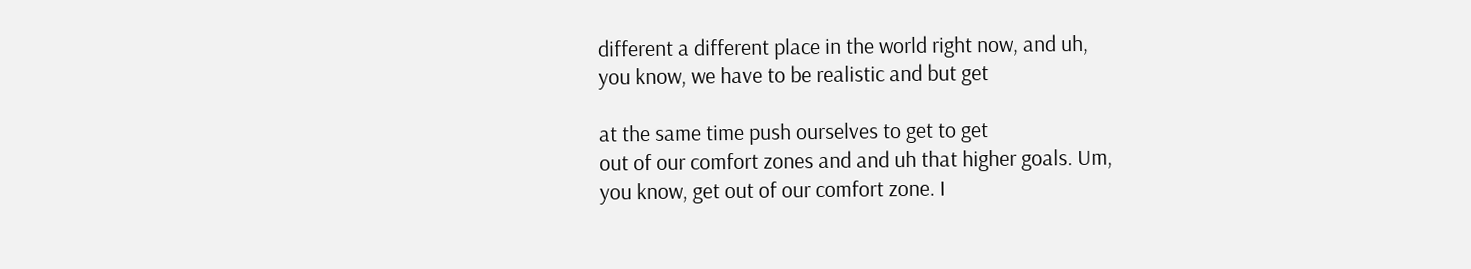different a different place in the world right now, and uh,
you know, we have to be realistic and but get

at the same time push ourselves to get to get
out of our comfort zones and and uh that higher goals. Um,
you know, get out of our comfort zone. I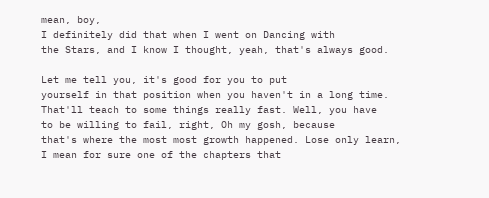mean, boy,
I definitely did that when I went on Dancing with
the Stars, and I know I thought, yeah, that's always good.

Let me tell you, it's good for you to put
yourself in that position when you haven't in a long time.
That'll teach to some things really fast. Well, you have
to be willing to fail, right, Oh my gosh, because
that's where the most most growth happened. Lose only learn,
I mean for sure one of the chapters that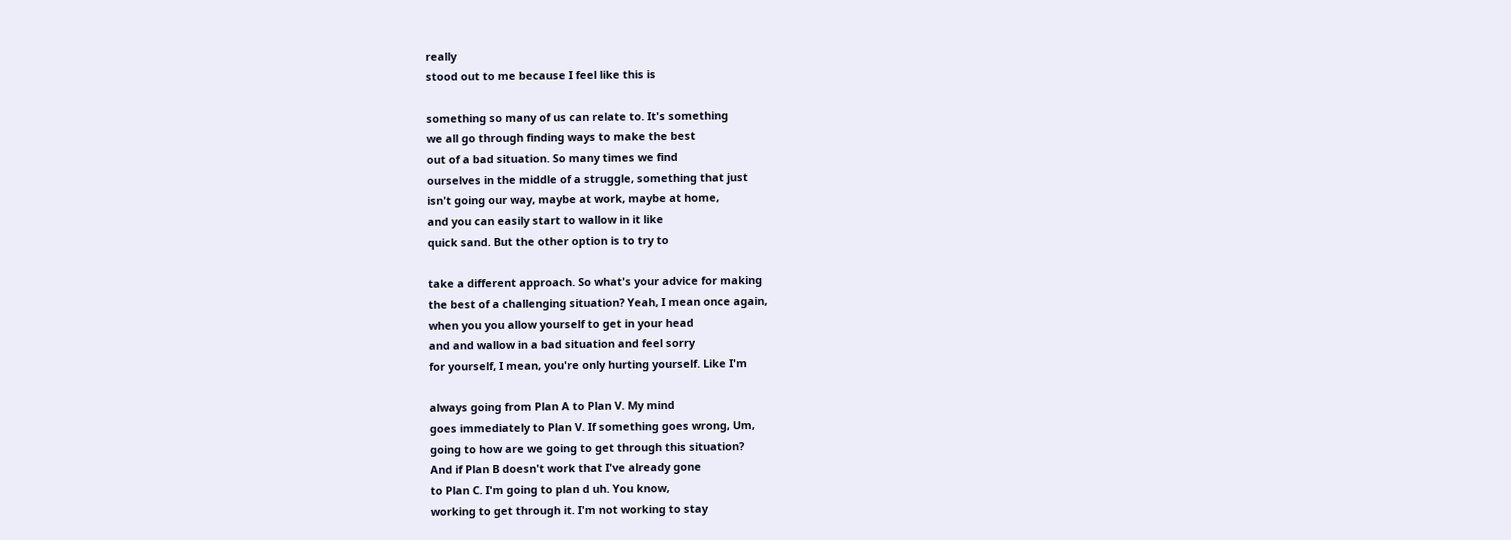really
stood out to me because I feel like this is

something so many of us can relate to. It's something
we all go through finding ways to make the best
out of a bad situation. So many times we find
ourselves in the middle of a struggle, something that just
isn't going our way, maybe at work, maybe at home,
and you can easily start to wallow in it like
quick sand. But the other option is to try to

take a different approach. So what's your advice for making
the best of a challenging situation? Yeah, I mean once again,
when you you allow yourself to get in your head
and and wallow in a bad situation and feel sorry
for yourself, I mean, you're only hurting yourself. Like I'm

always going from Plan A to Plan V. My mind
goes immediately to Plan V. If something goes wrong, Um,
going to how are we going to get through this situation?
And if Plan B doesn't work that I've already gone
to Plan C. I'm going to plan d uh. You know,
working to get through it. I'm not working to stay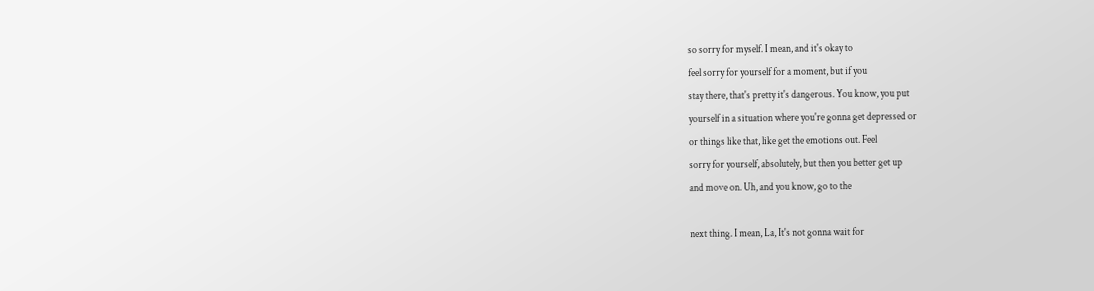so sorry for myself. I mean, and it's okay to
feel sorry for yourself for a moment, but if you
stay there, that's pretty it's dangerous. You know, you put
yourself in a situation where you're gonna get depressed or
or things like that, like get the emotions out. Feel
sorry for yourself, absolutely, but then you better get up
and move on. Uh, and you know, go to the

next thing. I mean, La, It's not gonna wait for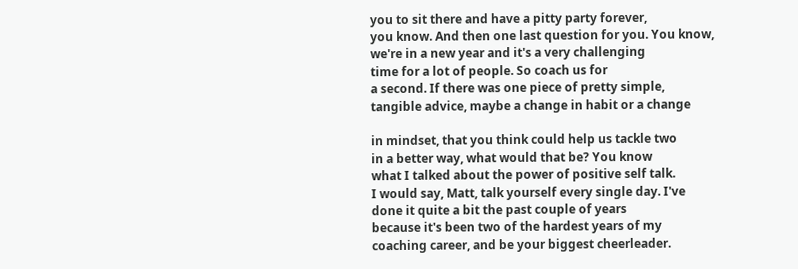you to sit there and have a pitty party forever,
you know. And then one last question for you. You know,
we're in a new year and it's a very challenging
time for a lot of people. So coach us for
a second. If there was one piece of pretty simple,
tangible advice, maybe a change in habit or a change

in mindset, that you think could help us tackle two
in a better way, what would that be? You know
what I talked about the power of positive self talk.
I would say, Matt, talk yourself every single day. I've
done it quite a bit the past couple of years
because it's been two of the hardest years of my
coaching career, and be your biggest cheerleader.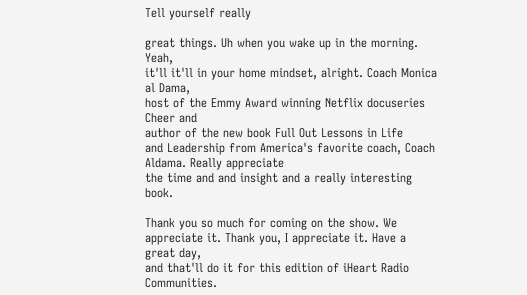Tell yourself really

great things. Uh when you wake up in the morning. Yeah,
it'll it'll in your home mindset, alright. Coach Monica al Dama,
host of the Emmy Award winning Netflix docuseries Cheer and
author of the new book Full Out Lessons in Life
and Leadership from America's favorite coach, Coach Aldama. Really appreciate
the time and and insight and a really interesting book.

Thank you so much for coming on the show. We
appreciate it. Thank you, I appreciate it. Have a great day,
and that'll do it for this edition of iHeart Radio Communities.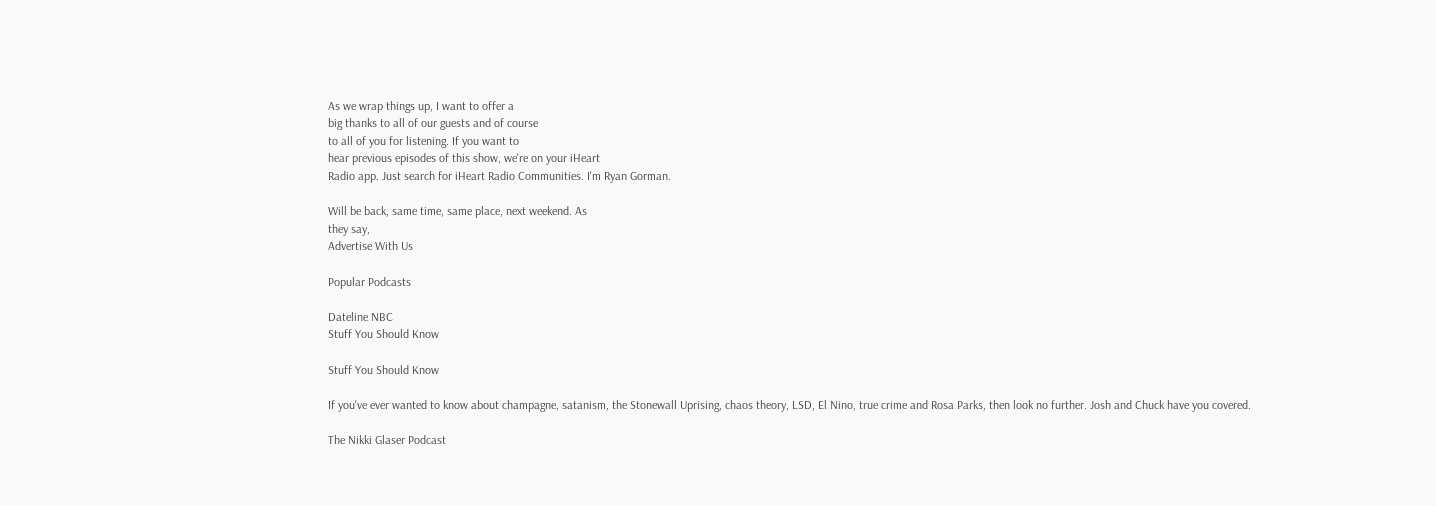As we wrap things up, I want to offer a
big thanks to all of our guests and of course
to all of you for listening. If you want to
hear previous episodes of this show, we're on your iHeart
Radio app. Just search for iHeart Radio Communities. I'm Ryan Gorman.

Will be back, same time, same place, next weekend. As
they say,
Advertise With Us

Popular Podcasts

Dateline NBC
Stuff You Should Know

Stuff You Should Know

If you've ever wanted to know about champagne, satanism, the Stonewall Uprising, chaos theory, LSD, El Nino, true crime and Rosa Parks, then look no further. Josh and Chuck have you covered.

The Nikki Glaser Podcast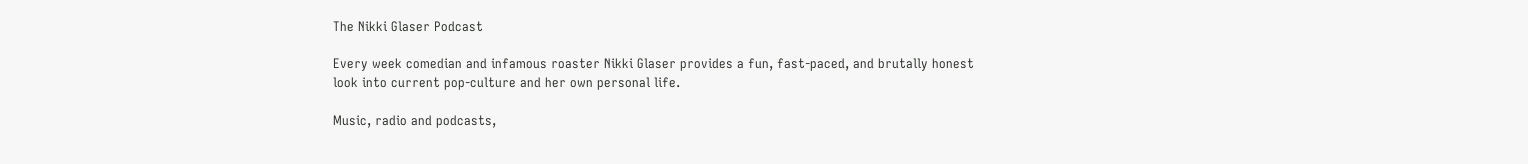The Nikki Glaser Podcast

Every week comedian and infamous roaster Nikki Glaser provides a fun, fast-paced, and brutally honest look into current pop-culture and her own personal life.

Music, radio and podcasts,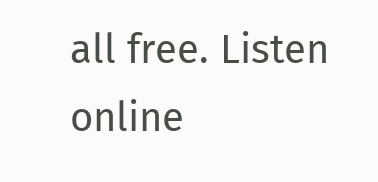all free. Listen online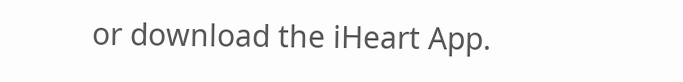or download the iHeart App.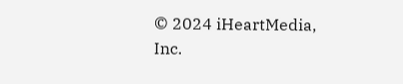© 2024 iHeartMedia, Inc.